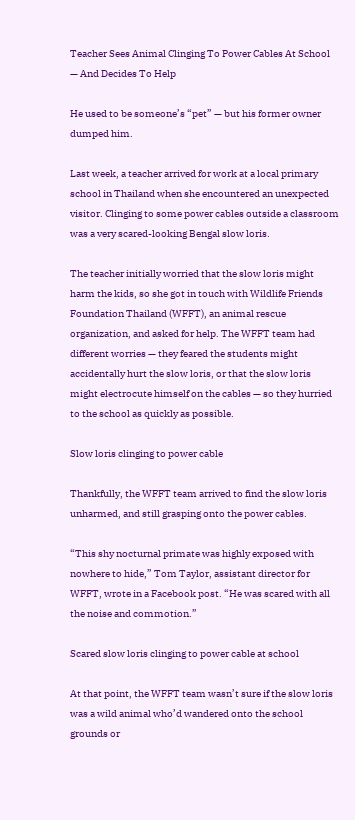Teacher Sees Animal Clinging To Power Cables At School — And Decides To Help

He used to be someone’s “pet” — but his former owner dumped him.

Last week, a teacher arrived for work at a local primary school in Thailand when she encountered an unexpected visitor. Clinging to some power cables outside a classroom was a very scared-looking Bengal slow loris.

The teacher initially worried that the slow loris might harm the kids, so she got in touch with Wildlife Friends Foundation Thailand (WFFT), an animal rescue organization, and asked for help. The WFFT team had different worries — they feared the students might accidentally hurt the slow loris, or that the slow loris might electrocute himself on the cables — so they hurried to the school as quickly as possible.

Slow loris clinging to power cable

Thankfully, the WFFT team arrived to find the slow loris unharmed, and still grasping onto the power cables.

“This shy nocturnal primate was highly exposed with nowhere to hide,” Tom Taylor, assistant director for WFFT, wrote in a Facebook post. “He was scared with all the noise and commotion.”

Scared slow loris clinging to power cable at school

At that point, the WFFT team wasn’t sure if the slow loris was a wild animal who’d wandered onto the school grounds or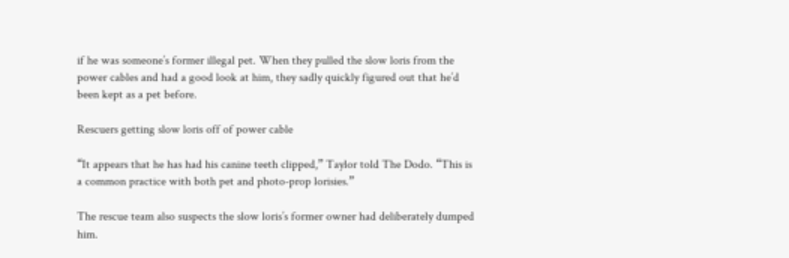if he was someone’s former illegal pet. When they pulled the slow loris from the power cables and had a good look at him, they sadly quickly figured out that he’d been kept as a pet before.

Rescuers getting slow loris off of power cable

“It appears that he has had his canine teeth clipped,” Taylor told The Dodo. “This is a common practice with both pet and photo-prop lorisies.”

The rescue team also suspects the slow loris’s former owner had deliberately dumped him.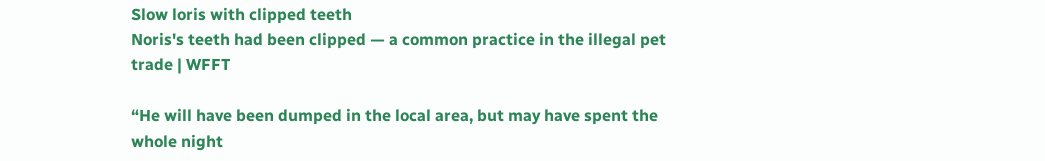Slow loris with clipped teeth
Noris's teeth had been clipped — a common practice in the illegal pet trade | WFFT

“He will have been dumped in the local area, but may have spent the whole night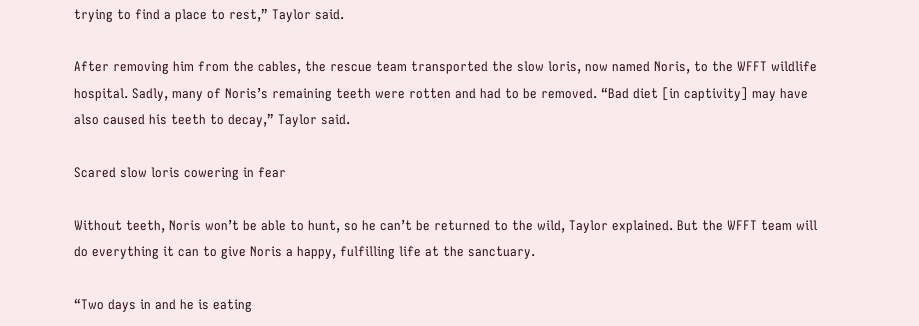trying to find a place to rest,” Taylor said.

After removing him from the cables, the rescue team transported the slow loris, now named Noris, to the WFFT wildlife hospital. Sadly, many of Noris’s remaining teeth were rotten and had to be removed. “Bad diet [in captivity] may have also caused his teeth to decay,” Taylor said.

Scared slow loris cowering in fear

Without teeth, Noris won’t be able to hunt, so he can’t be returned to the wild, Taylor explained. But the WFFT team will do everything it can to give Noris a happy, fulfilling life at the sanctuary.

“Two days in and he is eating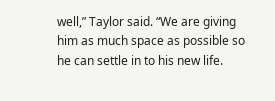well,” Taylor said. “We are giving him as much space as possible so he can settle in to his new life.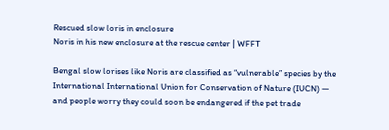Rescued slow loris in enclosure
Noris in his new enclosure at the rescue center | WFFT

Bengal slow lorises like Noris are classified as “vulnerable” species by the International International Union for Conservation of Nature (IUCN) — and people worry they could soon be endangered if the pet trade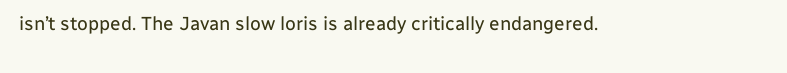isn’t stopped. The Javan slow loris is already critically endangered.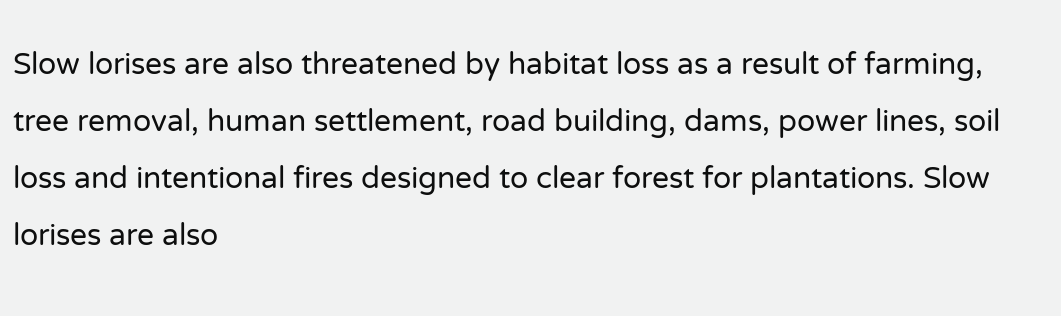Slow lorises are also threatened by habitat loss as a result of farming, tree removal, human settlement, road building, dams, power lines, soil loss and intentional fires designed to clear forest for plantations. Slow lorises are also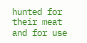hunted for their meat and for use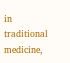in traditional medicine,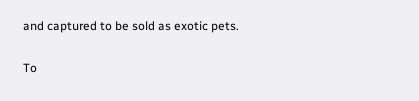and captured to be sold as exotic pets.

To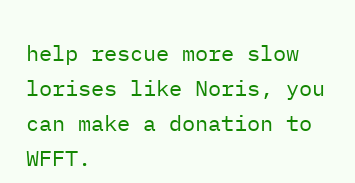help rescue more slow lorises like Noris, you can make a donation to WFFT.